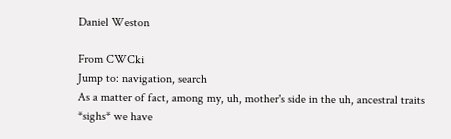Daniel Weston

From CWCki
Jump to: navigation, search
As a matter of fact, among my, uh, mother's side in the uh, ancestral traits *sighs* we have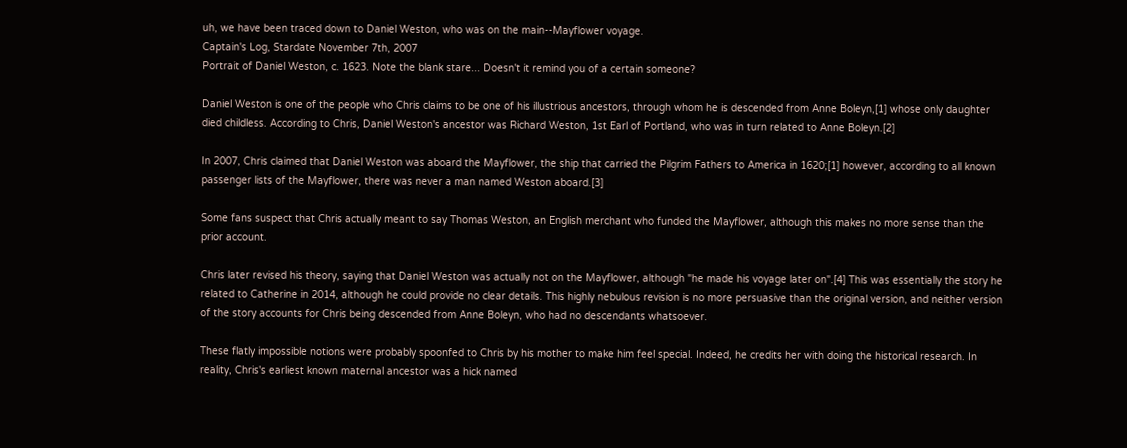uh, we have been traced down to Daniel Weston, who was on the main--Mayflower voyage.
Captain's Log, Stardate November 7th, 2007
Portrait of Daniel Weston, c. 1623. Note the blank stare... Doesn't it remind you of a certain someone?

Daniel Weston is one of the people who Chris claims to be one of his illustrious ancestors, through whom he is descended from Anne Boleyn,[1] whose only daughter died childless. According to Chris, Daniel Weston's ancestor was Richard Weston, 1st Earl of Portland, who was in turn related to Anne Boleyn.[2]

In 2007, Chris claimed that Daniel Weston was aboard the Mayflower, the ship that carried the Pilgrim Fathers to America in 1620;[1] however, according to all known passenger lists of the Mayflower, there was never a man named Weston aboard.[3]

Some fans suspect that Chris actually meant to say Thomas Weston, an English merchant who funded the Mayflower, although this makes no more sense than the prior account.

Chris later revised his theory, saying that Daniel Weston was actually not on the Mayflower, although "he made his voyage later on".[4] This was essentially the story he related to Catherine in 2014, although he could provide no clear details. This highly nebulous revision is no more persuasive than the original version, and neither version of the story accounts for Chris being descended from Anne Boleyn, who had no descendants whatsoever.

These flatly impossible notions were probably spoonfed to Chris by his mother to make him feel special. Indeed, he credits her with doing the historical research. In reality, Chris's earliest known maternal ancestor was a hick named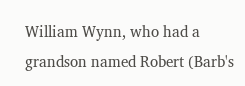William Wynn, who had a grandson named Robert (Barb's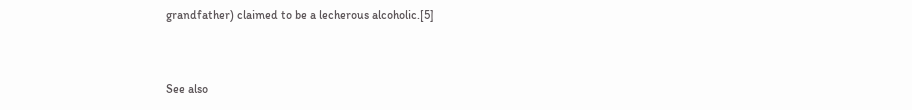grandfather) claimed to be a lecherous alcoholic.[5]


See also